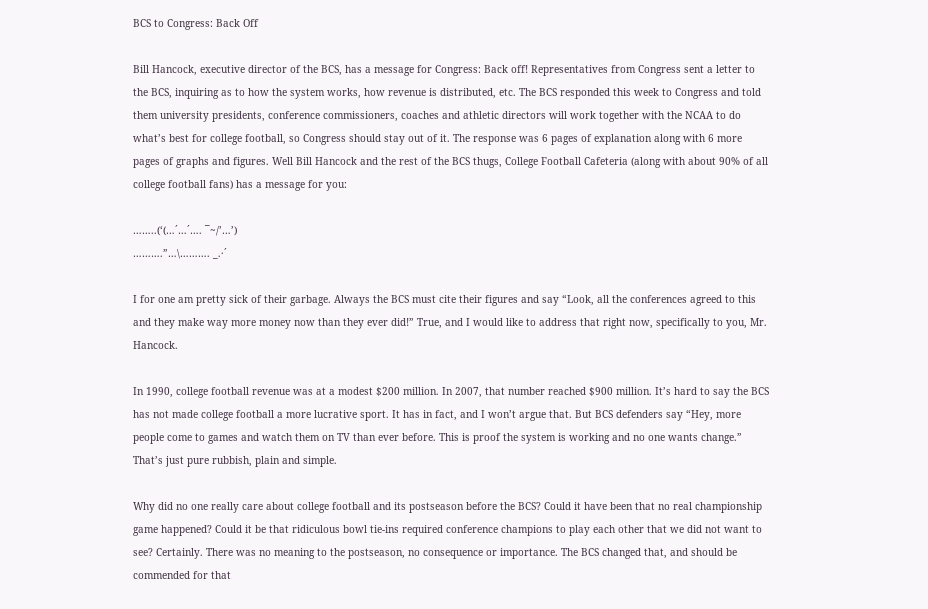BCS to Congress: Back Off

Bill Hancock, executive director of the BCS, has a message for Congress: Back off! Representatives from Congress sent a letter to the BCS, inquiring as to how the system works, how revenue is distributed, etc. The BCS responded this week to Congress and told them university presidents, conference commissioners, coaches and athletic directors will work together with the NCAA to do what’s best for college football, so Congress should stay out of it. The response was 6 pages of explanation along with 6 more pages of graphs and figures. Well Bill Hancock and the rest of the BCS thugs, College Football Cafeteria (along with about 90% of all college football fans) has a message for you:

……..(‘(…´…´…. ¯~/’…’)
……….”…\………. _.·´

I for one am pretty sick of their garbage. Always the BCS must cite their figures and say “Look, all the conferences agreed to this and they make way more money now than they ever did!” True, and I would like to address that right now, specifically to you, Mr. Hancock.

In 1990, college football revenue was at a modest $200 million. In 2007, that number reached $900 million. It’s hard to say the BCS has not made college football a more lucrative sport. It has in fact, and I won’t argue that. But BCS defenders say “Hey, more people come to games and watch them on TV than ever before. This is proof the system is working and no one wants change.” That’s just pure rubbish, plain and simple.

Why did no one really care about college football and its postseason before the BCS? Could it have been that no real championship game happened? Could it be that ridiculous bowl tie-ins required conference champions to play each other that we did not want to see? Certainly. There was no meaning to the postseason, no consequence or importance. The BCS changed that, and should be commended for that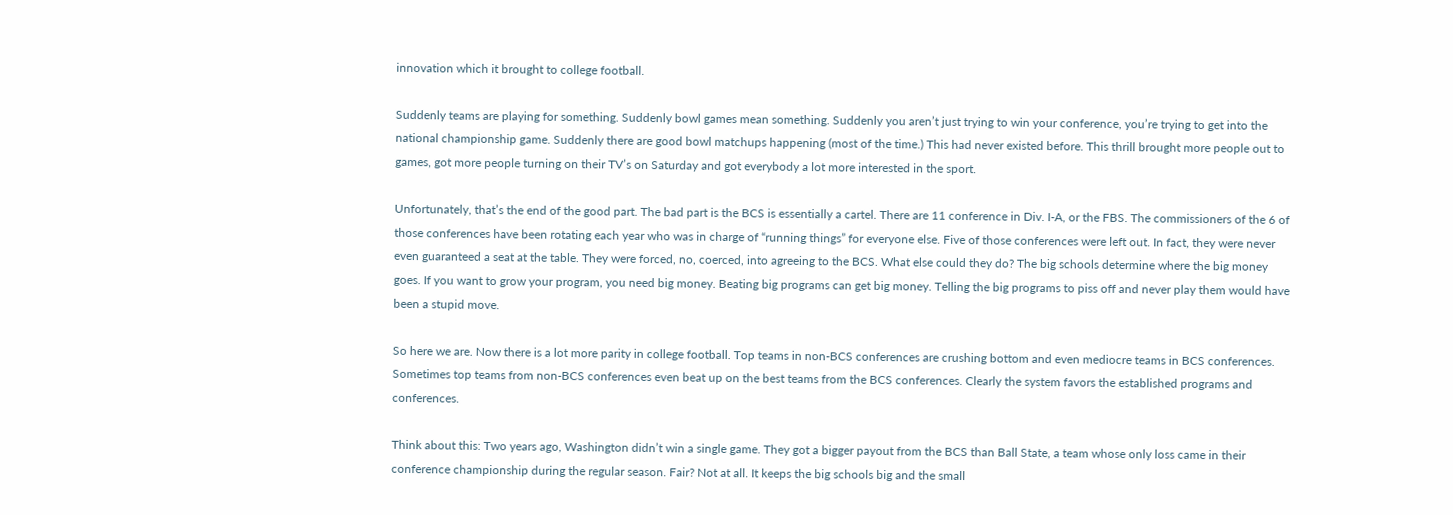innovation which it brought to college football.

Suddenly teams are playing for something. Suddenly bowl games mean something. Suddenly you aren’t just trying to win your conference, you’re trying to get into the national championship game. Suddenly there are good bowl matchups happening (most of the time.) This had never existed before. This thrill brought more people out to games, got more people turning on their TV’s on Saturday and got everybody a lot more interested in the sport.

Unfortunately, that’s the end of the good part. The bad part is the BCS is essentially a cartel. There are 11 conference in Div. I-A, or the FBS. The commissioners of the 6 of those conferences have been rotating each year who was in charge of “running things” for everyone else. Five of those conferences were left out. In fact, they were never even guaranteed a seat at the table. They were forced, no, coerced, into agreeing to the BCS. What else could they do? The big schools determine where the big money goes. If you want to grow your program, you need big money. Beating big programs can get big money. Telling the big programs to piss off and never play them would have been a stupid move.

So here we are. Now there is a lot more parity in college football. Top teams in non-BCS conferences are crushing bottom and even mediocre teams in BCS conferences. Sometimes top teams from non-BCS conferences even beat up on the best teams from the BCS conferences. Clearly the system favors the established programs and conferences.

Think about this: Two years ago, Washington didn’t win a single game. They got a bigger payout from the BCS than Ball State, a team whose only loss came in their conference championship during the regular season. Fair? Not at all. It keeps the big schools big and the small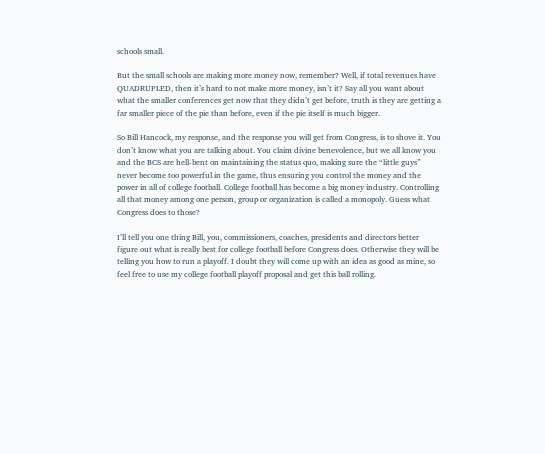schools small.

But the small schools are making more money now, remember? Well, if total revenues have QUADRUPLED, then it’s hard to not make more money, isn’t it? Say all you want about what the smaller conferences get now that they didn’t get before, truth is they are getting a far smaller piece of the pie than before, even if the pie itself is much bigger.

So Bill Hancock, my response, and the response you will get from Congress, is to shove it. You don’t know what you are talking about. You claim divine benevolence, but we all know you and the BCS are hell-bent on maintaining the status quo, making sure the “little guys” never become too powerful in the game, thus ensuring you control the money and the power in all of college football. College football has become a big money industry. Controlling all that money among one person, group or organization is called a monopoly. Guess what Congress does to those?

I’ll tell you one thing Bill, you, commissioners, coaches, presidents and directors better figure out what is really best for college football before Congress does. Otherwise they will be telling you how to run a playoff. I doubt they will come up with an idea as good as mine, so feel free to use my college football playoff proposal and get this ball rolling.